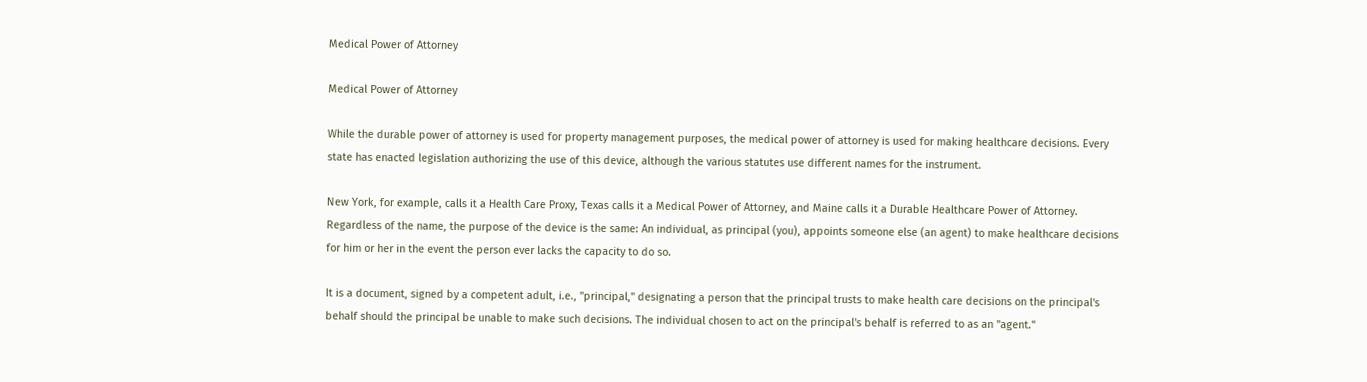Medical Power of Attorney

Medical Power of Attorney

While the durable power of attorney is used for property management purposes, the medical power of attorney is used for making healthcare decisions. Every state has enacted legislation authorizing the use of this device, although the various statutes use different names for the instrument.

New York, for example, calls it a Health Care Proxy, Texas calls it a Medical Power of Attorney, and Maine calls it a Durable Healthcare Power of Attorney. Regardless of the name, the purpose of the device is the same: An individual, as principal (you), appoints someone else (an agent) to make healthcare decisions for him or her in the event the person ever lacks the capacity to do so.

It is a document, signed by a competent adult, i.e., "principal," designating a person that the principal trusts to make health care decisions on the principal's behalf should the principal be unable to make such decisions. The individual chosen to act on the principal's behalf is referred to as an "agent."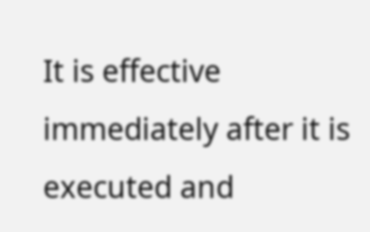It is effective immediately after it is executed and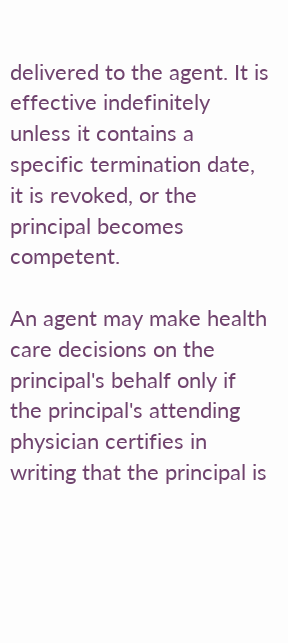delivered to the agent. It is effective indefinitely unless it contains a specific termination date, it is revoked, or the principal becomes competent.

An agent may make health care decisions on the principal's behalf only if the principal's attending physician certifies in writing that the principal is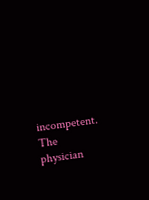incompetent. The physician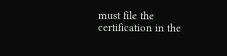must file the certification in the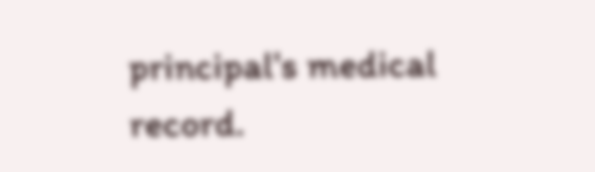principal's medical record.